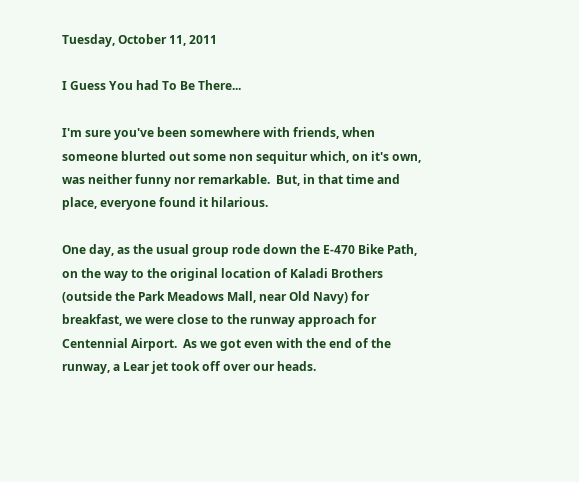Tuesday, October 11, 2011

I Guess You had To Be There...

I'm sure you've been somewhere with friends, when someone blurted out some non sequitur which, on it's own, was neither funny nor remarkable.  But, in that time and place, everyone found it hilarious.

One day, as the usual group rode down the E-470 Bike Path, on the way to the original location of Kaladi Brothers (outside the Park Meadows Mall, near Old Navy) for breakfast, we were close to the runway approach for Centennial Airport.  As we got even with the end of the runway, a Lear jet took off over our heads.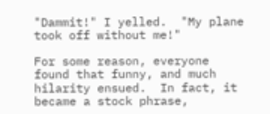"Dammit!" I yelled.  "My plane took off without me!"

For some reason, everyone found that funny, and much hilarity ensued.  In fact, it became a stock phrase,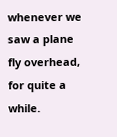whenever we saw a plane fly overhead, for quite a while.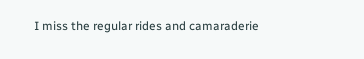I miss the regular rides and camaraderie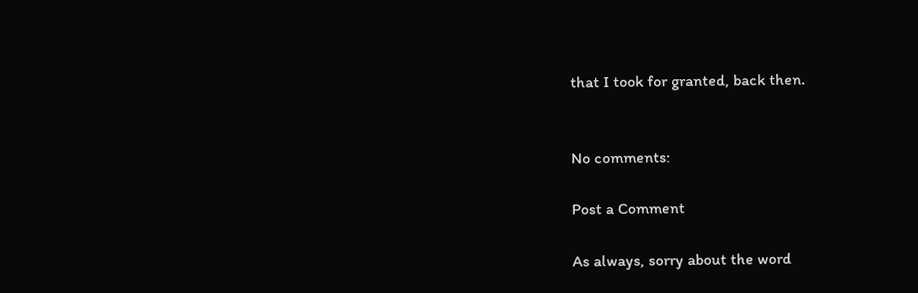that I took for granted, back then.


No comments:

Post a Comment

As always, sorry about the word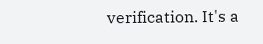verification. It's a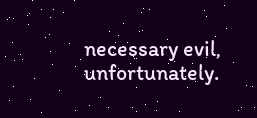necessary evil, unfortunately.